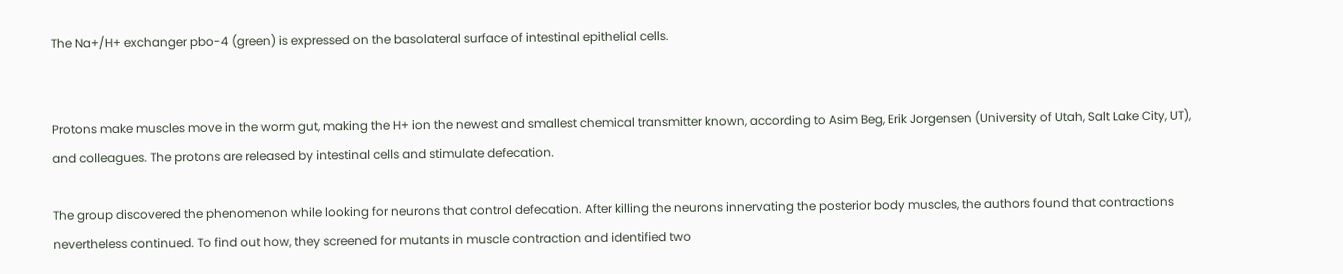The Na+/H+ exchanger pbo-4 (green) is expressed on the basolateral surface of intestinal epithelial cells.


Protons make muscles move in the worm gut, making the H+ ion the newest and smallest chemical transmitter known, according to Asim Beg, Erik Jorgensen (University of Utah, Salt Lake City, UT), and colleagues. The protons are released by intestinal cells and stimulate defecation.

The group discovered the phenomenon while looking for neurons that control defecation. After killing the neurons innervating the posterior body muscles, the authors found that contractions nevertheless continued. To find out how, they screened for mutants in muscle contraction and identified two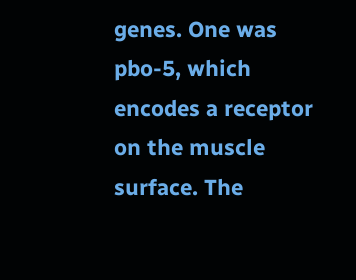genes. One was pbo-5, which encodes a receptor on the muscle surface. The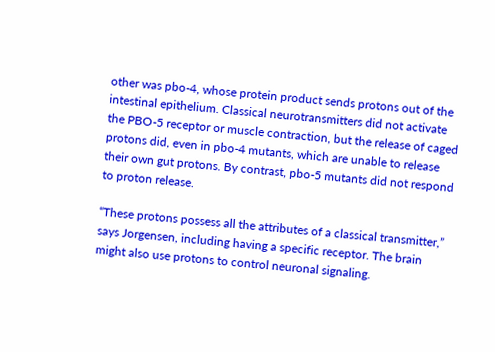other was pbo-4, whose protein product sends protons out of the intestinal epithelium. Classical neurotransmitters did not activate the PBO-5 receptor or muscle contraction, but the release of caged protons did, even in pbo-4 mutants, which are unable to release their own gut protons. By contrast, pbo-5 mutants did not respond to proton release.

“These protons possess all the attributes of a classical transmitter,” says Jorgensen, including having a specific receptor. The brain might also use protons to control neuronal signaling.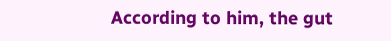According to him, the gut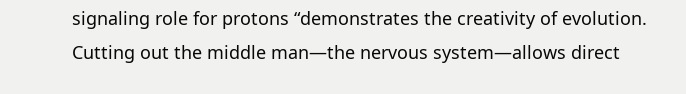signaling role for protons “demonstrates the creativity of evolution. Cutting out the middle man—the nervous system—allows direct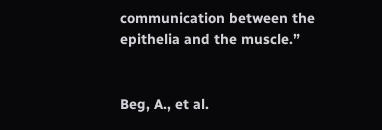communication between the epithelia and the muscle.”


Beg, A., et al.